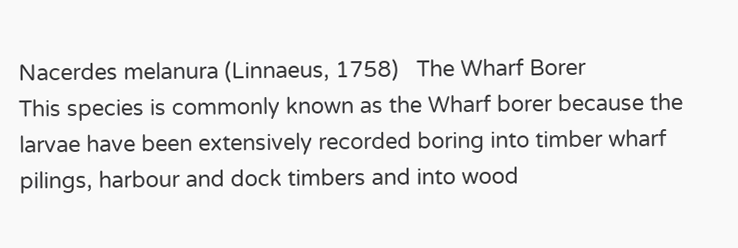Nacerdes melanura (Linnaeus, 1758)   The Wharf Borer
This species is commonly known as the Wharf borer because the larvae have been extensively recorded boring into timber wharf pilings, harbour and dock timbers and into wood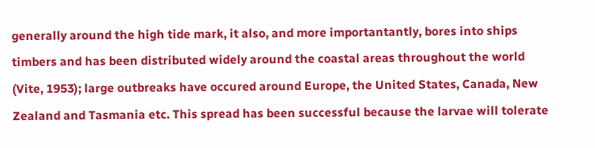generally around the high tide mark, it also, and more importantantly, bores into ships timbers and has been distributed widely around the coastal areas throughout the world (Vite, 1953); large outbreaks have occured around Europe, the United States, Canada, New Zealand and Tasmania etc. This spread has been successful because the larvae will tolerate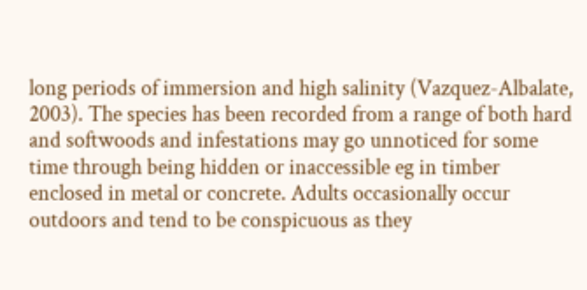long periods of immersion and high salinity (Vazquez-Albalate, 2003). The species has been recorded from a range of both hard and softwoods and infestations may go unnoticed for some time through being hidden or inaccessible eg in timber enclosed in metal or concrete. Adults occasionally occur outdoors and tend to be conspicuous as they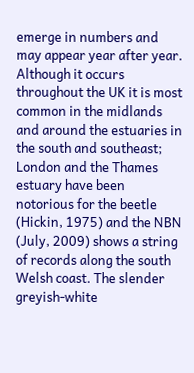emerge in numbers and may appear year after year. Although it occurs throughout the UK it is most common in the midlands and around the estuaries in the south and southeast; London and the Thames estuary have been notorious for the beetle (Hickin, 1975) and the NBN (July, 2009) shows a string of records along the south Welsh coast. The slender greyish-white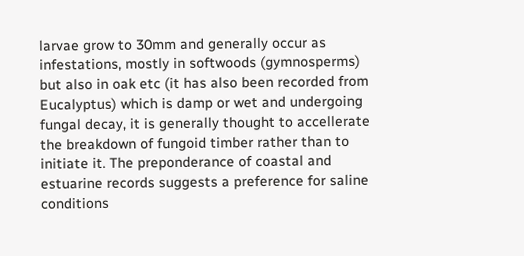larvae grow to 30mm and generally occur as infestations, mostly in softwoods (gymnosperms) but also in oak etc (it has also been recorded from Eucalyptus) which is damp or wet and undergoing fungal decay, it is generally thought to accellerate the breakdown of fungoid timber rather than to initiate it. The preponderance of coastal and estuarine records suggests a preference for saline conditions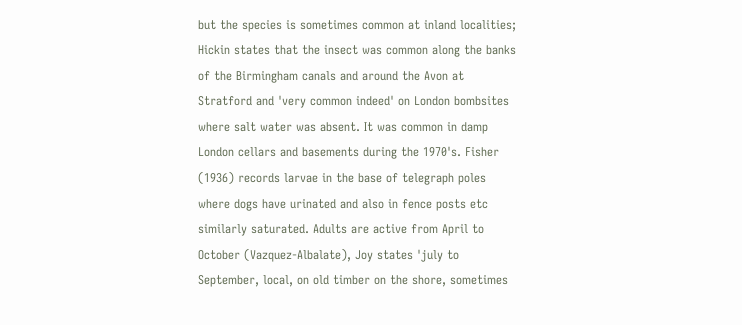but the species is sometimes common at inland localities; Hickin states that the insect was common along the banks of the Birmingham canals and around the Avon at Stratford and 'very common indeed' on London bombsites where salt water was absent. It was common in damp London cellars and basements during the 1970's. Fisher (1936) records larvae in the base of telegraph poles where dogs have urinated and also in fence posts etc similarly saturated. Adults are active from April to October (Vazquez-Albalate), Joy states 'july to September, local, on old timber on the shore, sometimes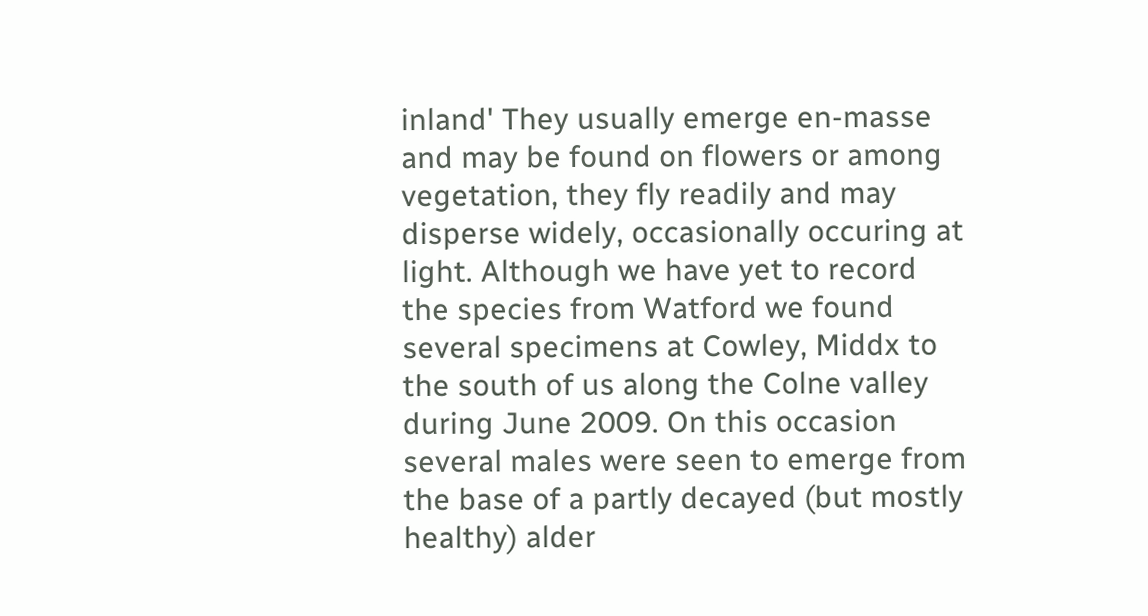inland' They usually emerge en-masse and may be found on flowers or among vegetation, they fly readily and may disperse widely, occasionally occuring at light. Although we have yet to record the species from Watford we found several specimens at Cowley, Middx to the south of us along the Colne valley during June 2009. On this occasion several males were seen to emerge from the base of a partly decayed (but mostly healthy) alder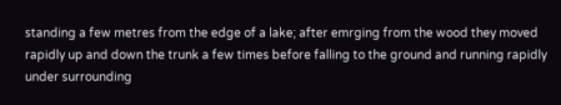standing a few metres from the edge of a lake; after emrging from the wood they moved rapidly up and down the trunk a few times before falling to the ground and running rapidly under surrounding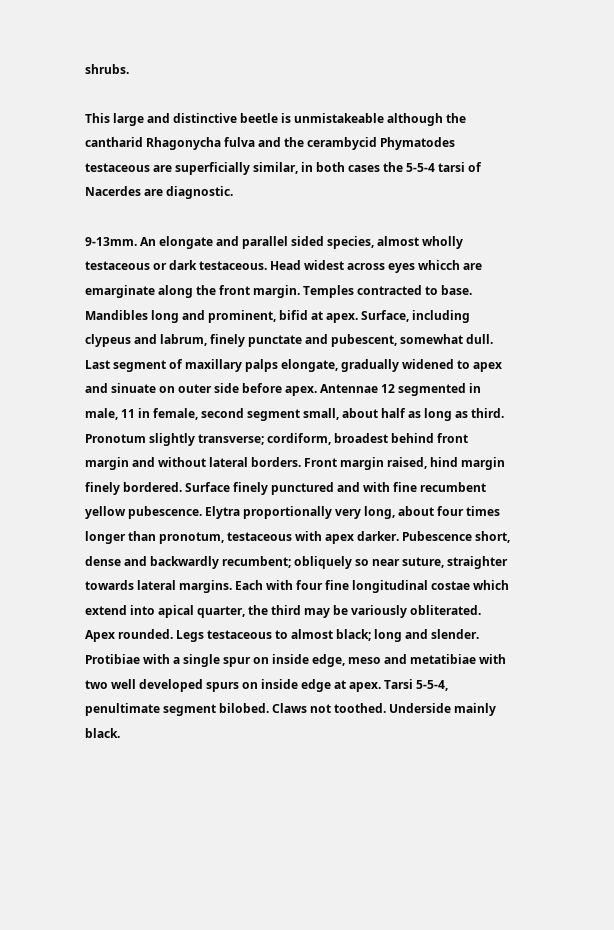shrubs.

This large and distinctive beetle is unmistakeable although the cantharid Rhagonycha fulva and the cerambycid Phymatodes testaceous are superficially similar, in both cases the 5-5-4 tarsi of Nacerdes are diagnostic.

9-13mm. An elongate and parallel sided species, almost wholly testaceous or dark testaceous. Head widest across eyes whicch are emarginate along the front margin. Temples contracted to base. Mandibles long and prominent, bifid at apex. Surface, including clypeus and labrum, finely punctate and pubescent, somewhat dull. Last segment of maxillary palps elongate, gradually widened to apex and sinuate on outer side before apex. Antennae 12 segmented in male, 11 in female, second segment small, about half as long as third. Pronotum slightly transverse; cordiform, broadest behind front margin and without lateral borders. Front margin raised, hind margin finely bordered. Surface finely punctured and with fine recumbent yellow pubescence. Elytra proportionally very long, about four times longer than pronotum, testaceous with apex darker. Pubescence short, dense and backwardly recumbent; obliquely so near suture, straighter towards lateral margins. Each with four fine longitudinal costae which extend into apical quarter, the third may be variously obliterated. Apex rounded. Legs testaceous to almost black; long and slender. Protibiae with a single spur on inside edge, meso and metatibiae with two well developed spurs on inside edge at apex. Tarsi 5-5-4, penultimate segment bilobed. Claws not toothed. Underside mainly black.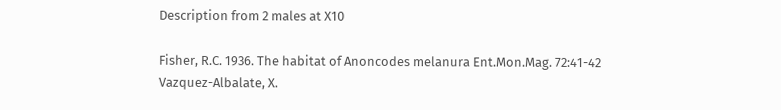Description from 2 males at X10

Fisher, R.C. 1936. The habitat of Anoncodes melanura Ent.Mon.Mag. 72:41-42
Vazquez-Albalate, X.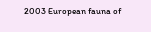2003 European fauna of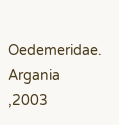Oedemeridae. Argania ,2003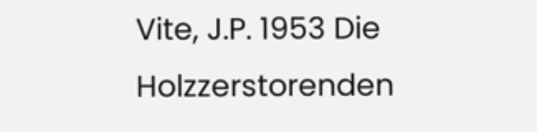Vite, J.P. 1953 Die Holzzerstorenden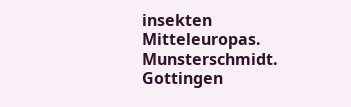insekten Mitteleuropas. Munsterschmidt. Gottingen